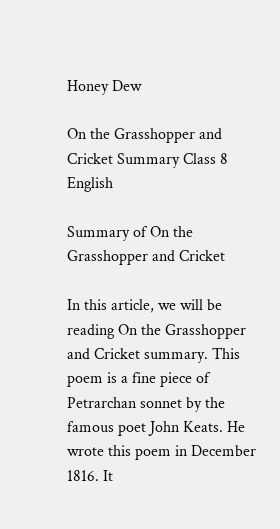Honey Dew

On the Grasshopper and Cricket Summary Class 8 English

Summary of On the Grasshopper and Cricket

In this article, we will be reading On the Grasshopper and Cricket summary. This poem is a fine piece of Petrarchan sonnet by the famous poet John Keats. He wrote this poem in December 1816. It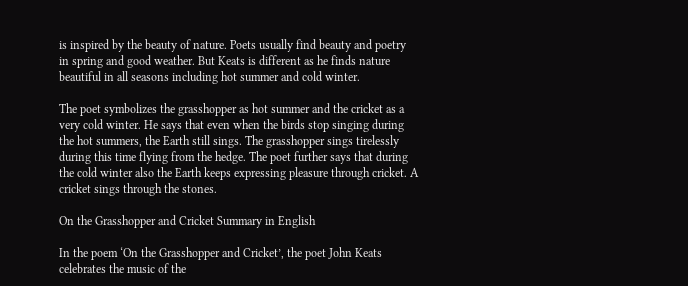is inspired by the beauty of nature. Poets usually find beauty and poetry in spring and good weather. But Keats is different as he finds nature beautiful in all seasons including hot summer and cold winter.

The poet symbolizes the grasshopper as hot summer and the cricket as a very cold winter. He says that even when the birds stop singing during the hot summers, the Earth still sings. The grasshopper sings tirelessly during this time flying from the hedge. The poet further says that during the cold winter also the Earth keeps expressing pleasure through cricket. A cricket sings through the stones.

On the Grasshopper and Cricket Summary in English

In the poem ‘On the Grasshopper and Cricket’, the poet John Keats celebrates the music of the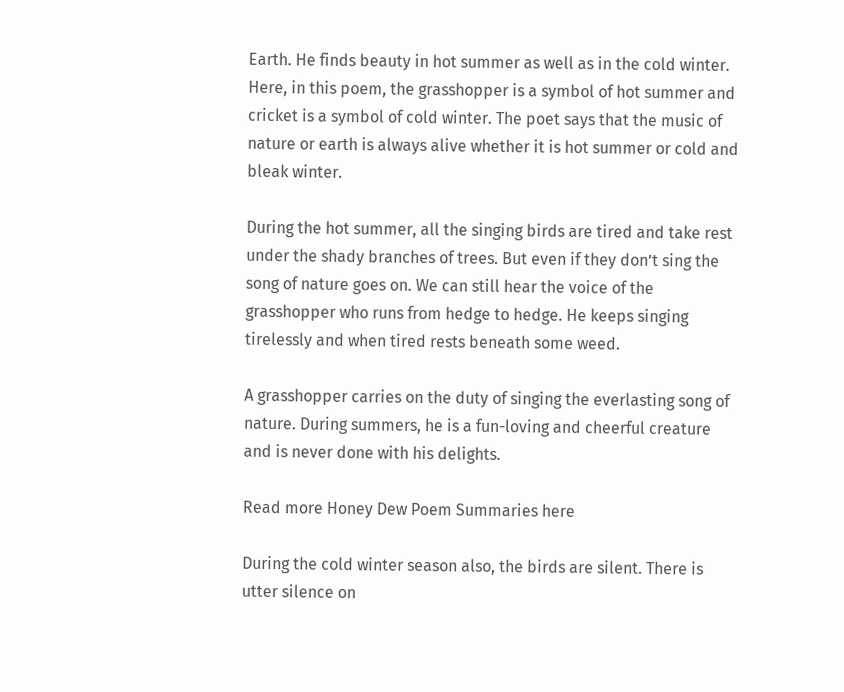Earth. He finds beauty in hot summer as well as in the cold winter. Here, in this poem, the grasshopper is a symbol of hot summer and cricket is a symbol of cold winter. The poet says that the music of nature or earth is always alive whether it is hot summer or cold and bleak winter.

During the hot summer, all the singing birds are tired and take rest under the shady branches of trees. But even if they don’t sing the song of nature goes on. We can still hear the voice of the grasshopper who runs from hedge to hedge. He keeps singing tirelessly and when tired rests beneath some weed.

A grasshopper carries on the duty of singing the everlasting song of nature. During summers, he is a fun-loving and cheerful creature and is never done with his delights.

Read more Honey Dew Poem Summaries here

During the cold winter season also, the birds are silent. There is utter silence on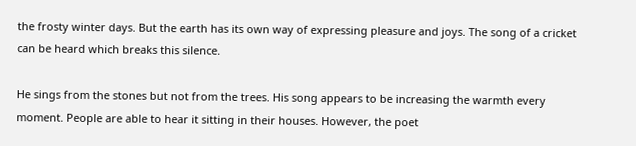the frosty winter days. But the earth has its own way of expressing pleasure and joys. The song of a cricket can be heard which breaks this silence.

He sings from the stones but not from the trees. His song appears to be increasing the warmth every moment. People are able to hear it sitting in their houses. However, the poet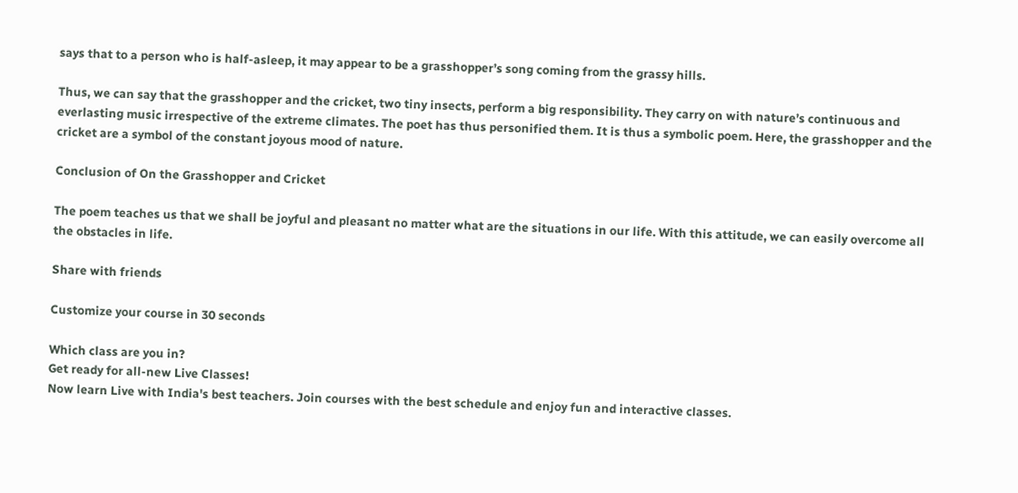says that to a person who is half-asleep, it may appear to be a grasshopper’s song coming from the grassy hills.

Thus, we can say that the grasshopper and the cricket, two tiny insects, perform a big responsibility. They carry on with nature’s continuous and everlasting music irrespective of the extreme climates. The poet has thus personified them. It is thus a symbolic poem. Here, the grasshopper and the cricket are a symbol of the constant joyous mood of nature.

Conclusion of On the Grasshopper and Cricket

The poem teaches us that we shall be joyful and pleasant no matter what are the situations in our life. With this attitude, we can easily overcome all the obstacles in life.

Share with friends

Customize your course in 30 seconds

Which class are you in?
Get ready for all-new Live Classes!
Now learn Live with India's best teachers. Join courses with the best schedule and enjoy fun and interactive classes.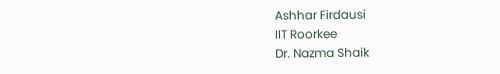Ashhar Firdausi
IIT Roorkee
Dr. Nazma Shaik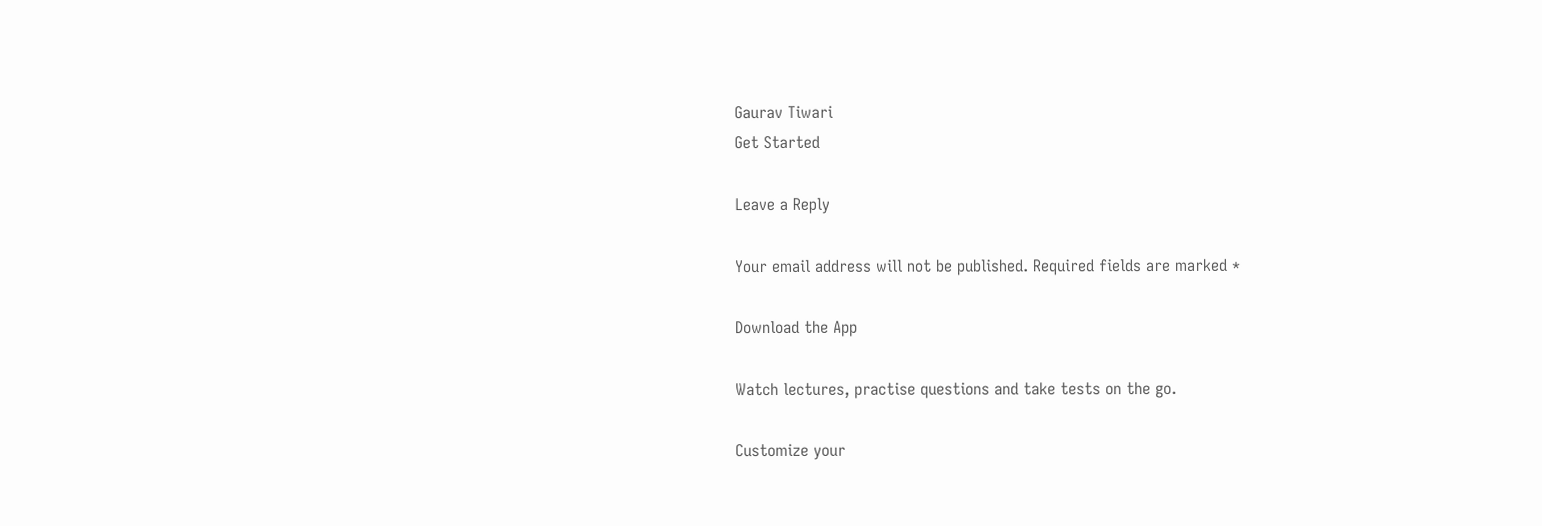Gaurav Tiwari
Get Started

Leave a Reply

Your email address will not be published. Required fields are marked *

Download the App

Watch lectures, practise questions and take tests on the go.

Customize your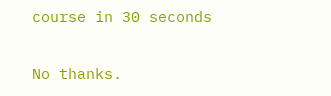course in 30 seconds

No thanks.